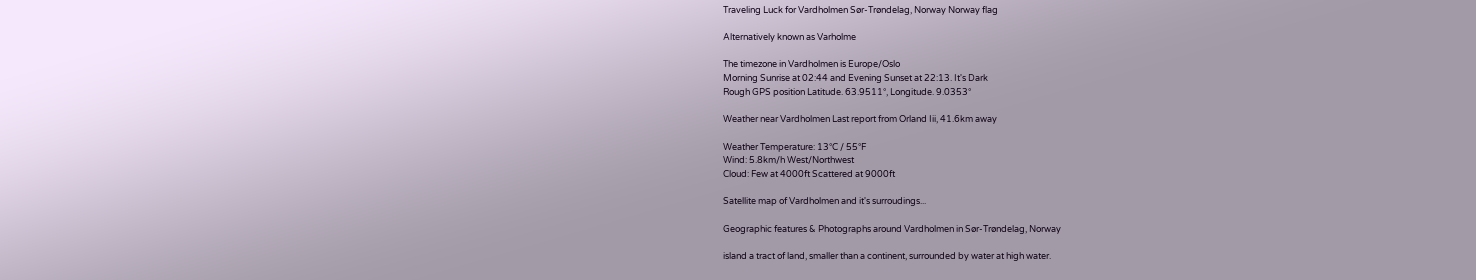Traveling Luck for Vardholmen Sør-Trøndelag, Norway Norway flag

Alternatively known as Varholme

The timezone in Vardholmen is Europe/Oslo
Morning Sunrise at 02:44 and Evening Sunset at 22:13. It's Dark
Rough GPS position Latitude. 63.9511°, Longitude. 9.0353°

Weather near Vardholmen Last report from Orland Iii, 41.6km away

Weather Temperature: 13°C / 55°F
Wind: 5.8km/h West/Northwest
Cloud: Few at 4000ft Scattered at 9000ft

Satellite map of Vardholmen and it's surroudings...

Geographic features & Photographs around Vardholmen in Sør-Trøndelag, Norway

island a tract of land, smaller than a continent, surrounded by water at high water.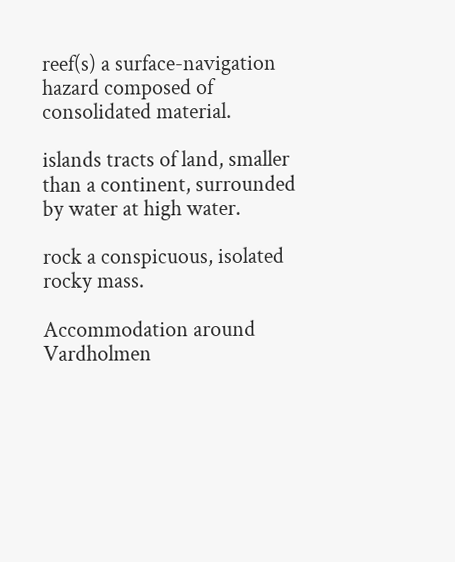reef(s) a surface-navigation hazard composed of consolidated material.

islands tracts of land, smaller than a continent, surrounded by water at high water.

rock a conspicuous, isolated rocky mass.

Accommodation around Vardholmen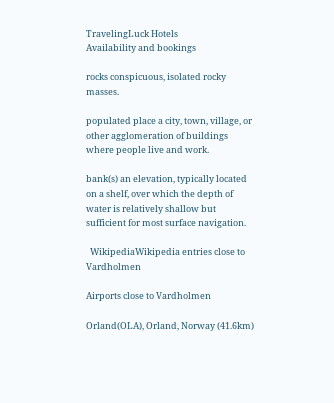TravelingLuck Hotels
Availability and bookings

rocks conspicuous, isolated rocky masses.

populated place a city, town, village, or other agglomeration of buildings where people live and work.

bank(s) an elevation, typically located on a shelf, over which the depth of water is relatively shallow but sufficient for most surface navigation.

  WikipediaWikipedia entries close to Vardholmen

Airports close to Vardholmen

Orland(OLA), Orland, Norway (41.6km)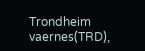Trondheim vaernes(TRD),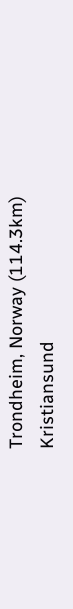Trondheim, Norway (114.3km)
Kristiansund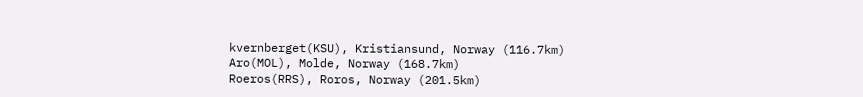kvernberget(KSU), Kristiansund, Norway (116.7km)
Aro(MOL), Molde, Norway (168.7km)
Roeros(RRS), Roros, Norway (201.5km)